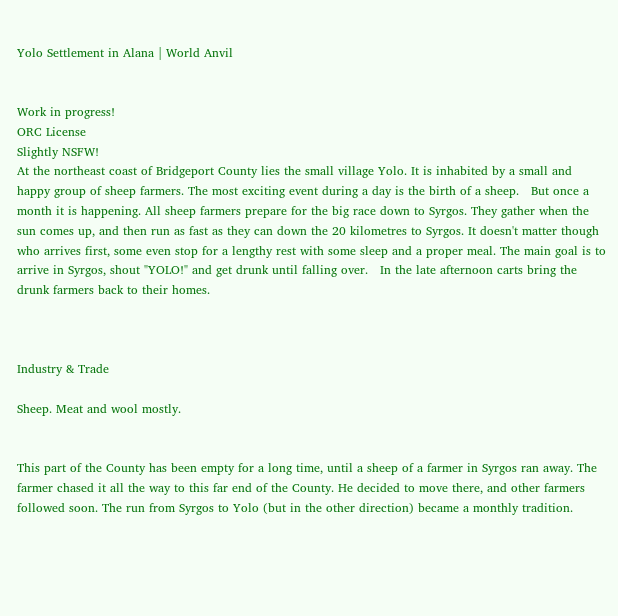Yolo Settlement in Alana | World Anvil


Work in progress!
ORC License
Slightly NSFW!
At the northeast coast of Bridgeport County lies the small village Yolo. It is inhabited by a small and happy group of sheep farmers. The most exciting event during a day is the birth of a sheep.   But once a month it is happening. All sheep farmers prepare for the big race down to Syrgos. They gather when the sun comes up, and then run as fast as they can down the 20 kilometres to Syrgos. It doesn't matter though who arrives first, some even stop for a lengthy rest with some sleep and a proper meal. The main goal is to arrive in Syrgos, shout "YOLO!" and get drunk until falling over.   In the late afternoon carts bring the drunk farmers back to their homes.



Industry & Trade

Sheep. Meat and wool mostly.


This part of the County has been empty for a long time, until a sheep of a farmer in Syrgos ran away. The farmer chased it all the way to this far end of the County. He decided to move there, and other farmers followed soon. The run from Syrgos to Yolo (but in the other direction) became a monthly tradition.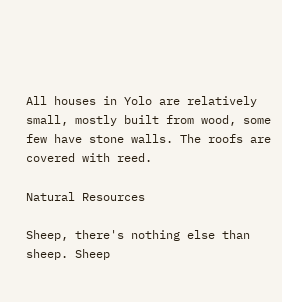All houses in Yolo are relatively small, mostly built from wood, some few have stone walls. The roofs are covered with reed.

Natural Resources

Sheep, there's nothing else than sheep. Sheep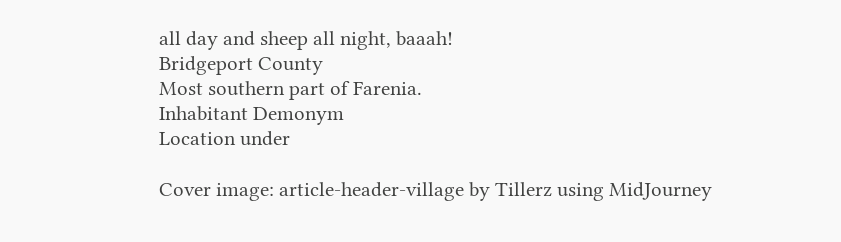all day and sheep all night, baaah!
Bridgeport County
Most southern part of Farenia.
Inhabitant Demonym
Location under

Cover image: article-header-village by Tillerz using MidJourney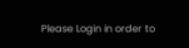Please Login in order to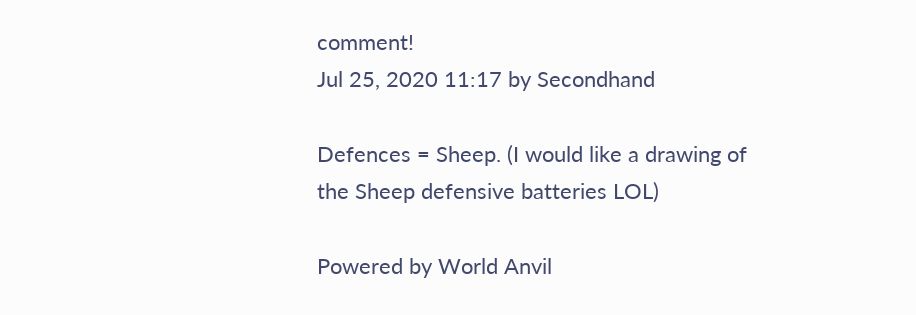comment!
Jul 25, 2020 11:17 by Secondhand

Defences = Sheep. (I would like a drawing of the Sheep defensive batteries LOL)

Powered by World Anvil